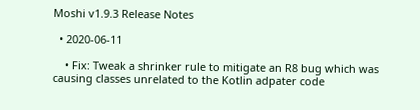Moshi v1.9.3 Release Notes

  • 2020-06-11

    • Fix: Tweak a shrinker rule to mitigate an R8 bug which was causing classes unrelated to the Kotlin adpater code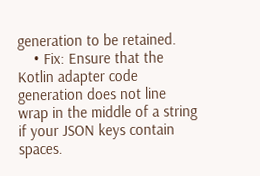generation to be retained.
    • Fix: Ensure that the Kotlin adapter code generation does not line wrap in the middle of a string if your JSON keys contain spaces.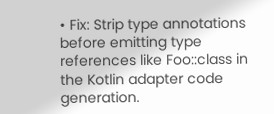• Fix: Strip type annotations before emitting type references like Foo::class in the Kotlin adapter code generation.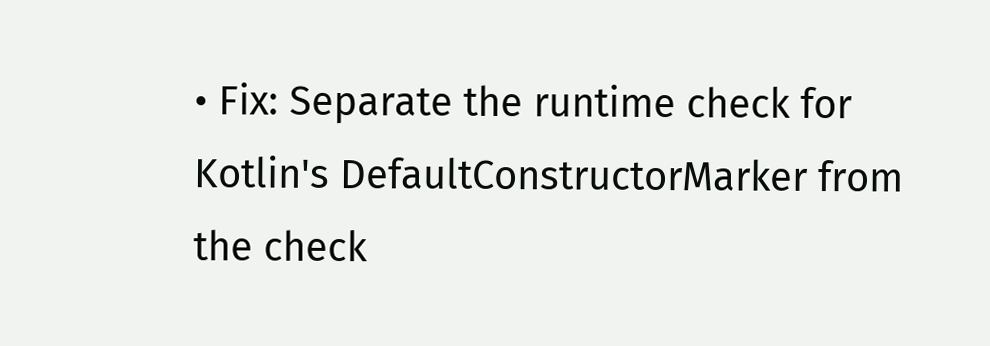• Fix: Separate the runtime check for Kotlin's DefaultConstructorMarker from the check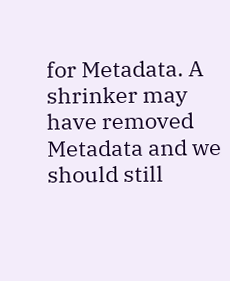for Metadata. A shrinker may have removed Metadata and we should still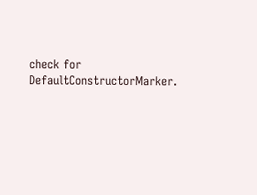check for DefaultConstructorMarker.